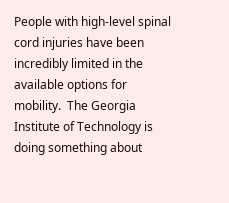People with high-level spinal cord injuries have been incredibly limited in the available options for mobility.  The Georgia Institute of Technology is doing something about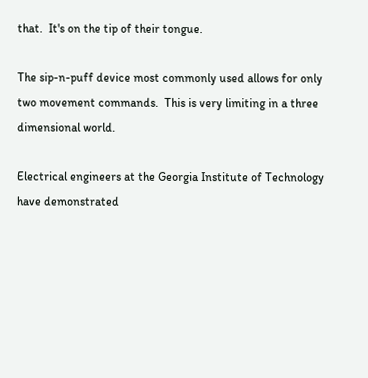that.  It's on the tip of their tongue.

The sip-n-puff device most commonly used allows for only two movement commands.  This is very limiting in a three dimensional world.

Electrical engineers at the Georgia Institute of Technology have demonstrated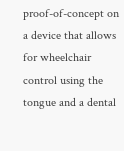proof-of-concept on a device that allows for wheelchair control using the tongue and a dental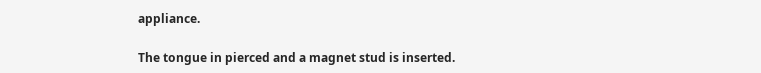appliance.

The tongue in pierced and a magnet stud is inserted.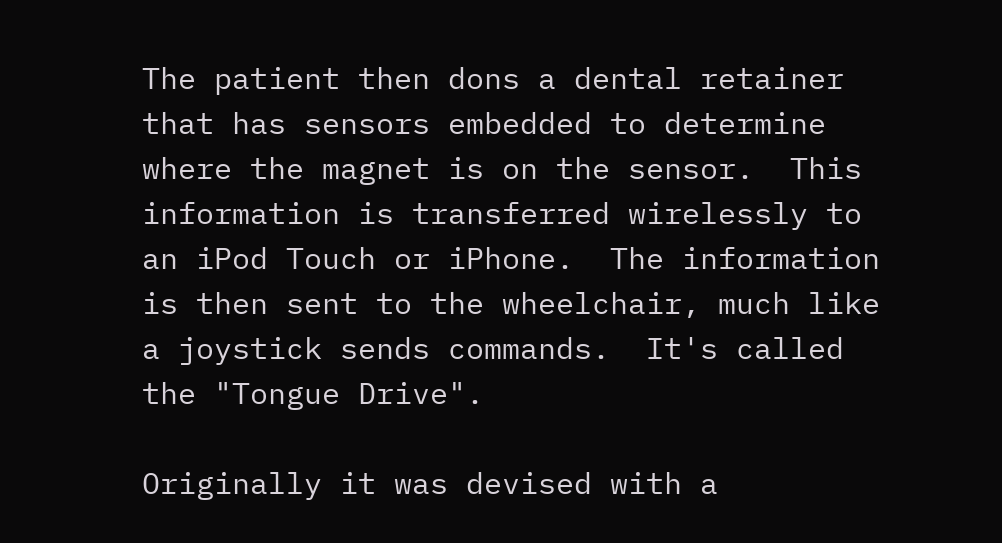The patient then dons a dental retainer that has sensors embedded to determine where the magnet is on the sensor.  This information is transferred wirelessly to an iPod Touch or iPhone.  The information is then sent to the wheelchair, much like a joystick sends commands.  It's called the "Tongue Drive".

Originally it was devised with a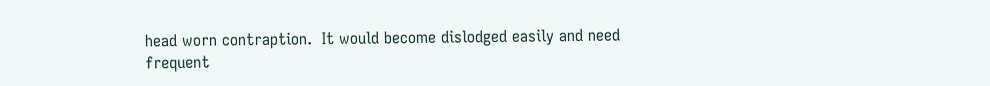head worn contraption.  It would become dislodged easily and need frequent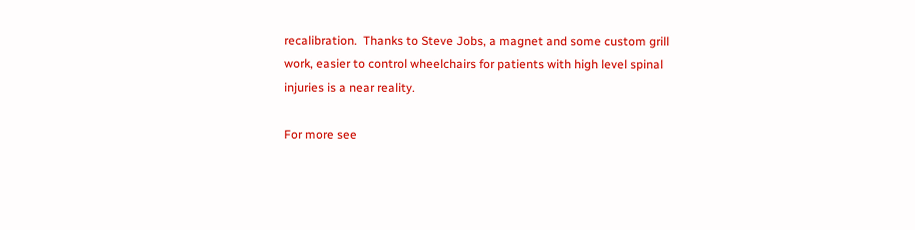recalibration.  Thanks to Steve Jobs, a magnet and some custom grill work, easier to control wheelchairs for patients with high level spinal injuries is a near reality.

For more see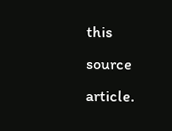this source article.